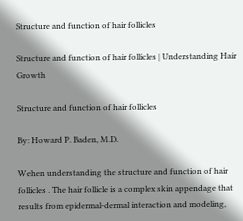Structure and function of hair follicles

Structure and function of hair follicles | Understanding Hair Growth

Structure and function of hair follicles

By: Howard P. Baden, M.D.

Wehen understanding the structure and function of hair follicles . The hair follicle is a complex skin appendage that results from epidermal-dermal interaction and modeling,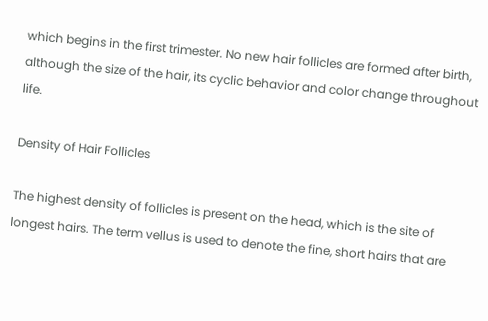which begins in the first trimester. No new hair follicles are formed after birth, although the size of the hair, its cyclic behavior and color change throughout life.

Density of Hair Follicles

The highest density of follicles is present on the head, which is the site of longest hairs. The term vellus is used to denote the fine, short hairs that are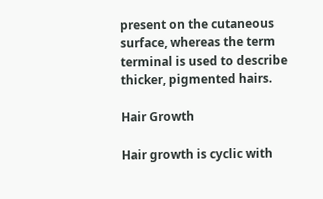present on the cutaneous surface, whereas the term terminal is used to describe thicker, pigmented hairs.

Hair Growth

Hair growth is cyclic with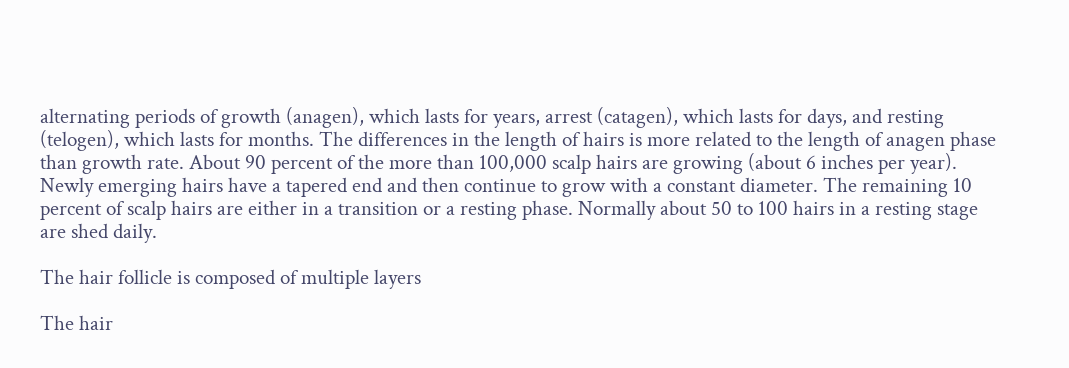alternating periods of growth (anagen), which lasts for years, arrest (catagen), which lasts for days, and resting (telogen), which lasts for months. The differences in the length of hairs is more related to the length of anagen phase than growth rate. About 90 percent of the more than 100,000 scalp hairs are growing (about 6 inches per year). Newly emerging hairs have a tapered end and then continue to grow with a constant diameter. The remaining 10 percent of scalp hairs are either in a transition or a resting phase. Normally about 50 to 100 hairs in a resting stage are shed daily.

The hair follicle is composed of multiple layers

The hair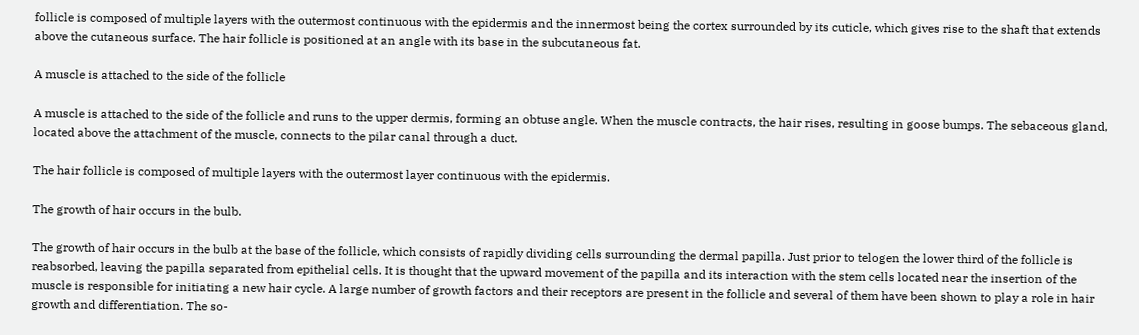follicle is composed of multiple layers with the outermost continuous with the epidermis and the innermost being the cortex surrounded by its cuticle, which gives rise to the shaft that extends above the cutaneous surface. The hair follicle is positioned at an angle with its base in the subcutaneous fat.

A muscle is attached to the side of the follicle

A muscle is attached to the side of the follicle and runs to the upper dermis, forming an obtuse angle. When the muscle contracts, the hair rises, resulting in goose bumps. The sebaceous gland, located above the attachment of the muscle, connects to the pilar canal through a duct.

The hair follicle is composed of multiple layers with the outermost layer continuous with the epidermis.

The growth of hair occurs in the bulb.

The growth of hair occurs in the bulb at the base of the follicle, which consists of rapidly dividing cells surrounding the dermal papilla. Just prior to telogen the lower third of the follicle is reabsorbed, leaving the papilla separated from epithelial cells. It is thought that the upward movement of the papilla and its interaction with the stem cells located near the insertion of the muscle is responsible for initiating a new hair cycle. A large number of growth factors and their receptors are present in the follicle and several of them have been shown to play a role in hair growth and differentiation. The so-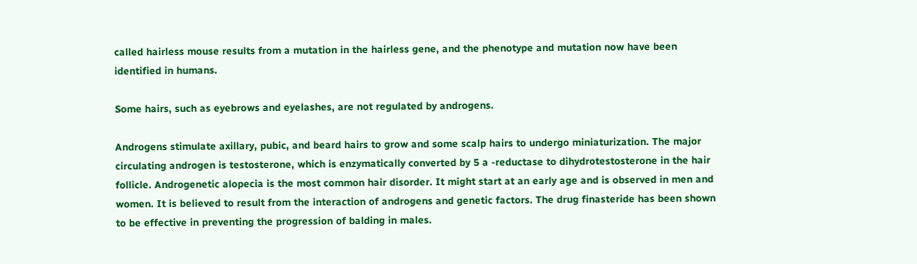called hairless mouse results from a mutation in the hairless gene, and the phenotype and mutation now have been identified in humans.

Some hairs, such as eyebrows and eyelashes, are not regulated by androgens.

Androgens stimulate axillary, pubic, and beard hairs to grow and some scalp hairs to undergo miniaturization. The major circulating androgen is testosterone, which is enzymatically converted by 5 a -reductase to dihydrotestosterone in the hair follicle. Androgenetic alopecia is the most common hair disorder. It might start at an early age and is observed in men and women. It is believed to result from the interaction of androgens and genetic factors. The drug finasteride has been shown to be effective in preventing the progression of balding in males.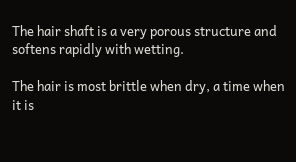The hair shaft is a very porous structure and softens rapidly with wetting.

The hair is most brittle when dry, a time when it is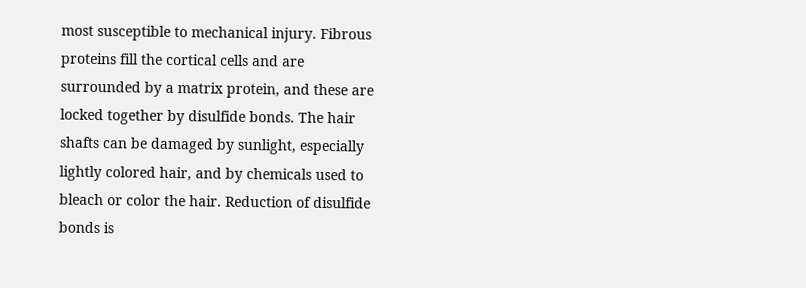most susceptible to mechanical injury. Fibrous proteins fill the cortical cells and are surrounded by a matrix protein, and these are locked together by disulfide bonds. The hair shafts can be damaged by sunlight, especially lightly colored hair, and by chemicals used to bleach or color the hair. Reduction of disulfide bonds is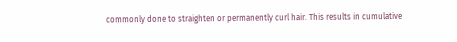commonly done to straighten or permanently curl hair. This results in cumulative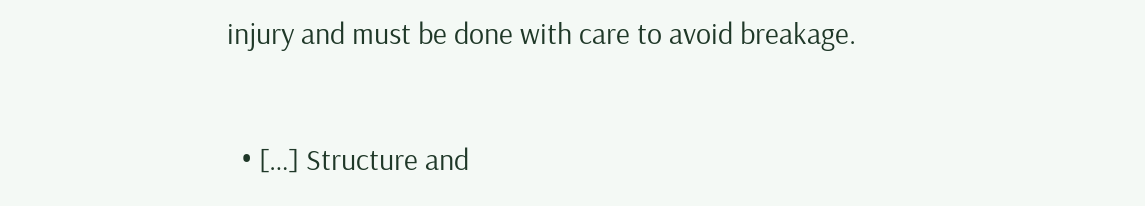injury and must be done with care to avoid breakage.


  • […] Structure and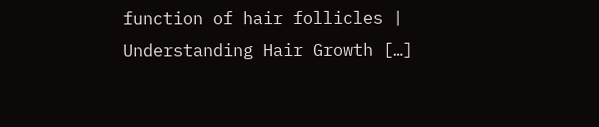function of hair follicles | Understanding Hair Growth […]